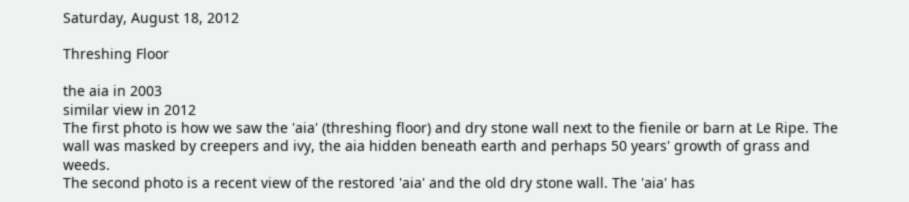Saturday, August 18, 2012

Threshing Floor

the aia in 2003
similar view in 2012
The first photo is how we saw the 'aia' (threshing floor) and dry stone wall next to the fienile or barn at Le Ripe. The wall was masked by creepers and ivy, the aia hidden beneath earth and perhaps 50 years' growth of grass and weeds.
The second photo is a recent view of the restored 'aia' and the old dry stone wall. The 'aia' has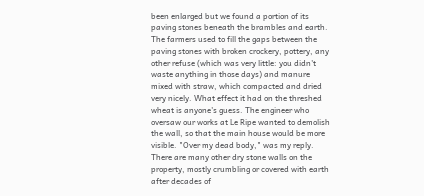been enlarged but we found a portion of its paving stones beneath the brambles and earth. The farmers used to fill the gaps between the paving stones with broken crockery, pottery, any other refuse (which was very little: you didn't waste anything in those days) and manure mixed with straw, which compacted and dried very nicely. What effect it had on the threshed wheat is anyone's guess. The engineer who oversaw our works at Le Ripe wanted to demolish the wall, so that the main house would be more visible. "Over my dead body," was my reply. There are many other dry stone walls on the property, mostly crumbling or covered with earth after decades of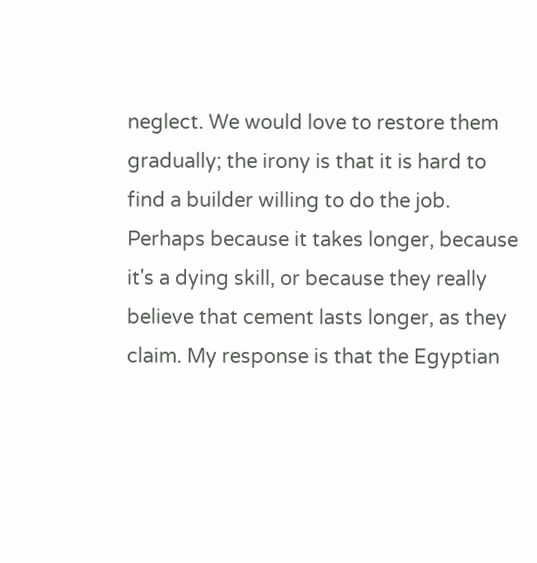neglect. We would love to restore them gradually; the irony is that it is hard to find a builder willing to do the job. Perhaps because it takes longer, because it's a dying skill, or because they really believe that cement lasts longer, as they claim. My response is that the Egyptian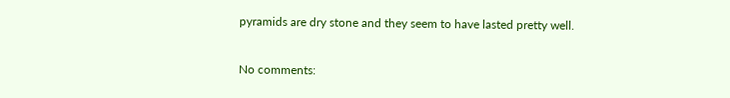pyramids are dry stone and they seem to have lasted pretty well.

No comments: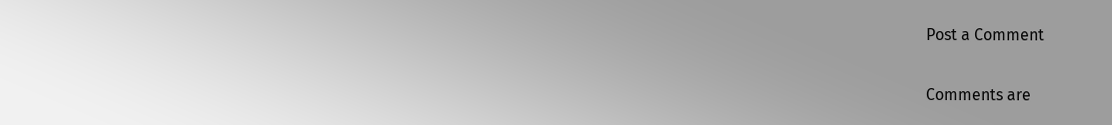Post a Comment

Comments are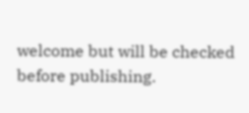welcome but will be checked before publishing.